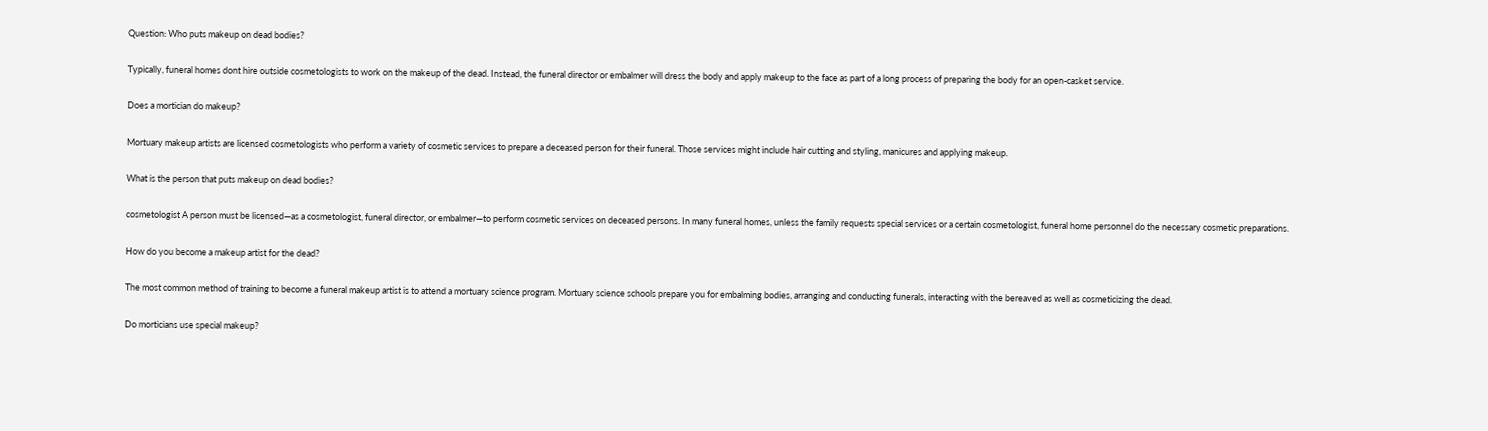Question: Who puts makeup on dead bodies?

Typically, funeral homes dont hire outside cosmetologists to work on the makeup of the dead. Instead, the funeral director or embalmer will dress the body and apply makeup to the face as part of a long process of preparing the body for an open-casket service.

Does a mortician do makeup?

Mortuary makeup artists are licensed cosmetologists who perform a variety of cosmetic services to prepare a deceased person for their funeral. Those services might include hair cutting and styling, manicures and applying makeup.

What is the person that puts makeup on dead bodies?

cosmetologist A person must be licensed—as a cosmetologist, funeral director, or embalmer—to perform cosmetic services on deceased persons. In many funeral homes, unless the family requests special services or a certain cosmetologist, funeral home personnel do the necessary cosmetic preparations.

How do you become a makeup artist for the dead?

The most common method of training to become a funeral makeup artist is to attend a mortuary science program. Mortuary science schools prepare you for embalming bodies, arranging and conducting funerals, interacting with the bereaved as well as cosmeticizing the dead.

Do morticians use special makeup?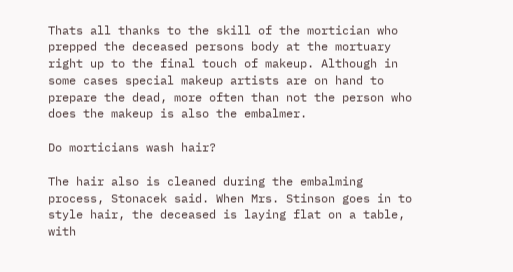Thats all thanks to the skill of the mortician who prepped the deceased persons body at the mortuary right up to the final touch of makeup. Although in some cases special makeup artists are on hand to prepare the dead, more often than not the person who does the makeup is also the embalmer.

Do morticians wash hair?

The hair also is cleaned during the embalming process, Stonacek said. When Mrs. Stinson goes in to style hair, the deceased is laying flat on a table, with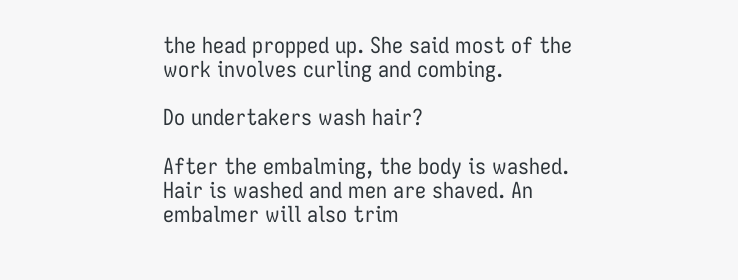the head propped up. She said most of the work involves curling and combing.

Do undertakers wash hair?

After the embalming, the body is washed. Hair is washed and men are shaved. An embalmer will also trim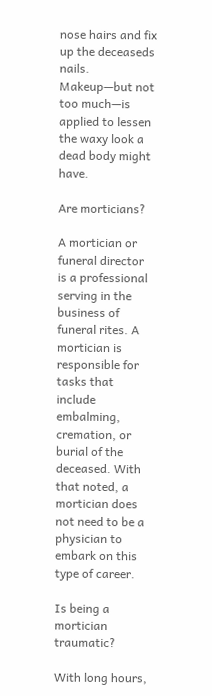nose hairs and fix up the deceaseds nails. Makeup—but not too much—is applied to lessen the waxy look a dead body might have.

Are morticians?

A mortician or funeral director is a professional serving in the business of funeral rites. A mortician is responsible for tasks that include embalming, cremation, or burial of the deceased. With that noted, a mortician does not need to be a physician to embark on this type of career.

Is being a mortician traumatic?

With long hours,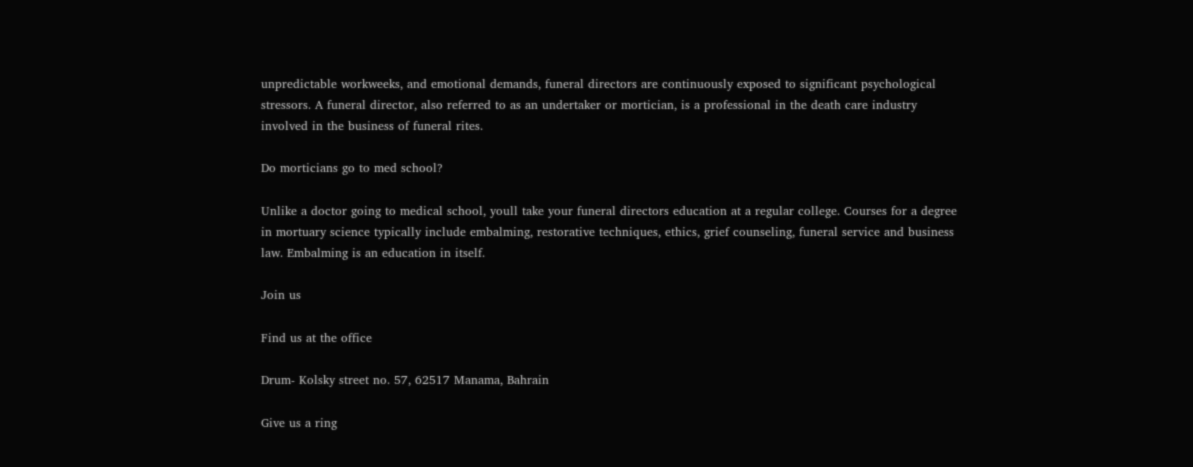unpredictable workweeks, and emotional demands, funeral directors are continuously exposed to significant psychological stressors. A funeral director, also referred to as an undertaker or mortician, is a professional in the death care industry involved in the business of funeral rites.

Do morticians go to med school?

Unlike a doctor going to medical school, youll take your funeral directors education at a regular college. Courses for a degree in mortuary science typically include embalming, restorative techniques, ethics, grief counseling, funeral service and business law. Embalming is an education in itself.

Join us

Find us at the office

Drum- Kolsky street no. 57, 62517 Manama, Bahrain

Give us a ring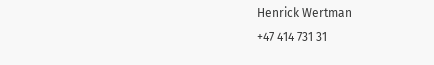Henrick Wertman
+47 414 731 31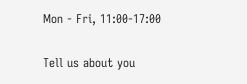Mon - Fri, 11:00-17:00

Tell us about you